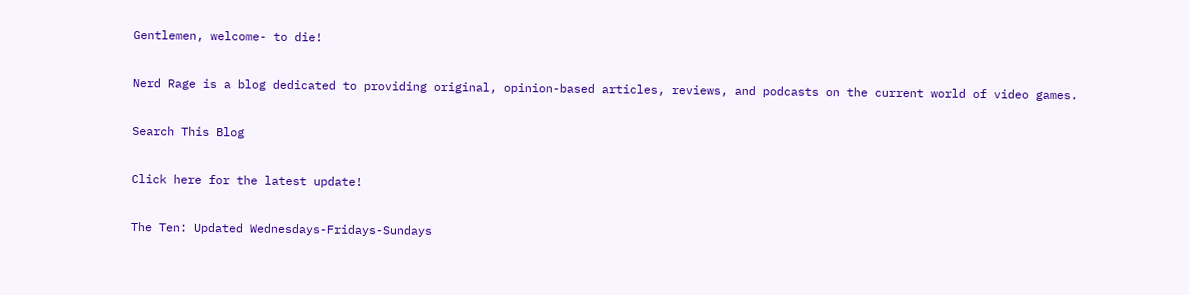Gentlemen, welcome- to die!

Nerd Rage is a blog dedicated to providing original, opinion-based articles, reviews, and podcasts on the current world of video games.

Search This Blog

Click here for the latest update!

The Ten: Updated Wednesdays-Fridays-Sundays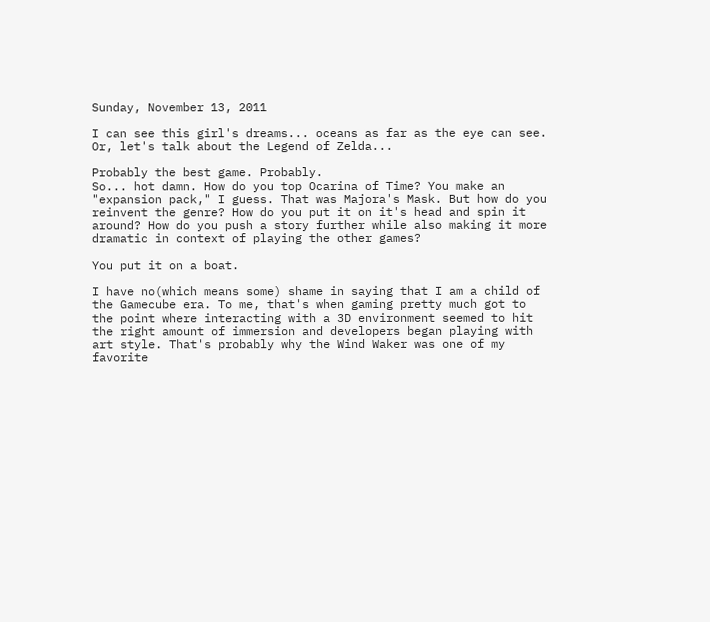Sunday, November 13, 2011

I can see this girl's dreams... oceans as far as the eye can see. Or, let's talk about the Legend of Zelda...

Probably the best game. Probably.
So... hot damn. How do you top Ocarina of Time? You make an "expansion pack," I guess. That was Majora's Mask. But how do you reinvent the genre? How do you put it on it's head and spin it around? How do you push a story further while also making it more dramatic in context of playing the other games?

You put it on a boat.

I have no(which means some) shame in saying that I am a child of the Gamecube era. To me, that's when gaming pretty much got to the point where interacting with a 3D environment seemed to hit the right amount of immersion and developers began playing with art style. That's probably why the Wind Waker was one of my favorite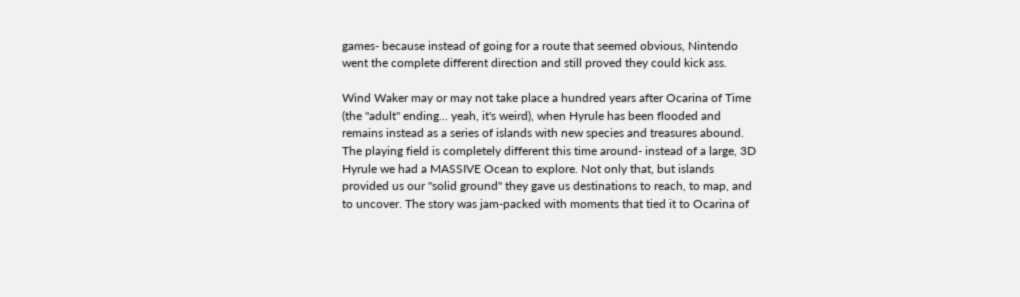games- because instead of going for a route that seemed obvious, Nintendo went the complete different direction and still proved they could kick ass.

Wind Waker may or may not take place a hundred years after Ocarina of Time (the "adult" ending... yeah, it's weird), when Hyrule has been flooded and remains instead as a series of islands with new species and treasures abound. The playing field is completely different this time around- instead of a large, 3D Hyrule we had a MASSIVE Ocean to explore. Not only that, but islands provided us our "solid ground" they gave us destinations to reach, to map, and to uncover. The story was jam-packed with moments that tied it to Ocarina of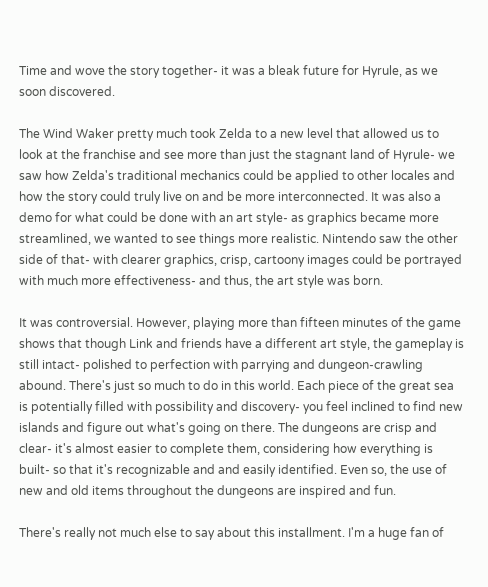Time and wove the story together- it was a bleak future for Hyrule, as we soon discovered.

The Wind Waker pretty much took Zelda to a new level that allowed us to look at the franchise and see more than just the stagnant land of Hyrule- we saw how Zelda's traditional mechanics could be applied to other locales and how the story could truly live on and be more interconnected. It was also a demo for what could be done with an art style- as graphics became more streamlined, we wanted to see things more realistic. Nintendo saw the other side of that- with clearer graphics, crisp, cartoony images could be portrayed with much more effectiveness- and thus, the art style was born.

It was controversial. However, playing more than fifteen minutes of the game shows that though Link and friends have a different art style, the gameplay is still intact- polished to perfection with parrying and dungeon-crawling abound. There's just so much to do in this world. Each piece of the great sea is potentially filled with possibility and discovery- you feel inclined to find new islands and figure out what's going on there. The dungeons are crisp and clear- it's almost easier to complete them, considering how everything is built- so that it's recognizable and and easily identified. Even so, the use of new and old items throughout the dungeons are inspired and fun.

There's really not much else to say about this installment. I'm a huge fan of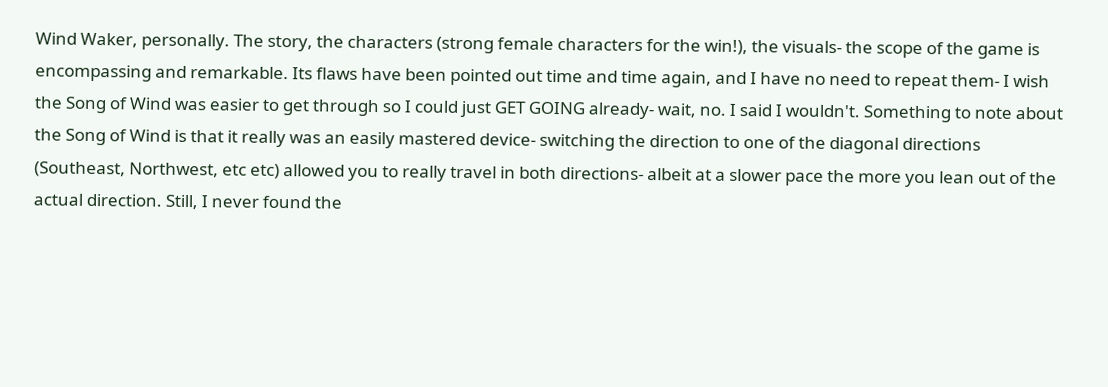Wind Waker, personally. The story, the characters (strong female characters for the win!), the visuals- the scope of the game is encompassing and remarkable. Its flaws have been pointed out time and time again, and I have no need to repeat them- I wish the Song of Wind was easier to get through so I could just GET GOING already- wait, no. I said I wouldn't. Something to note about the Song of Wind is that it really was an easily mastered device- switching the direction to one of the diagonal directions (Southeast, Northwest, etc etc) allowed you to really travel in both directions- albeit at a slower pace the more you lean out of the actual direction. Still, I never found the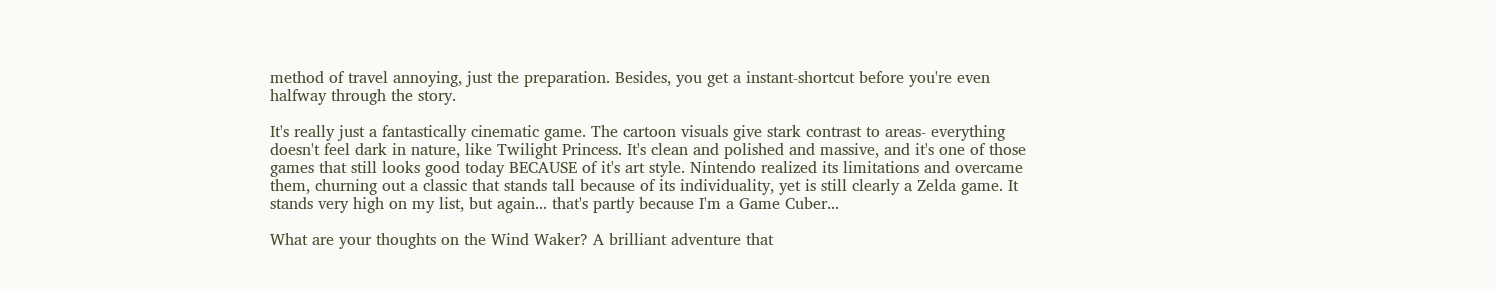method of travel annoying, just the preparation. Besides, you get a instant-shortcut before you're even halfway through the story.

It's really just a fantastically cinematic game. The cartoon visuals give stark contrast to areas- everything doesn't feel dark in nature, like Twilight Princess. It's clean and polished and massive, and it's one of those games that still looks good today BECAUSE of it's art style. Nintendo realized its limitations and overcame them, churning out a classic that stands tall because of its individuality, yet is still clearly a Zelda game. It stands very high on my list, but again... that's partly because I'm a Game Cuber...

What are your thoughts on the Wind Waker? A brilliant adventure that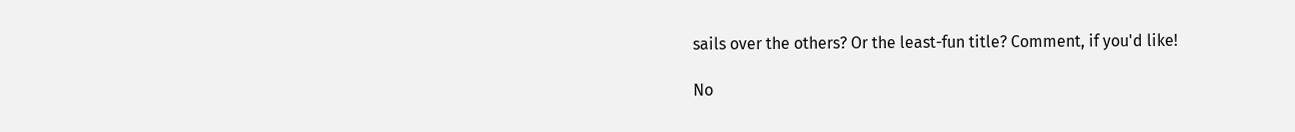sails over the others? Or the least-fun title? Comment, if you'd like!

No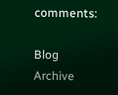comments:

Blog Archive